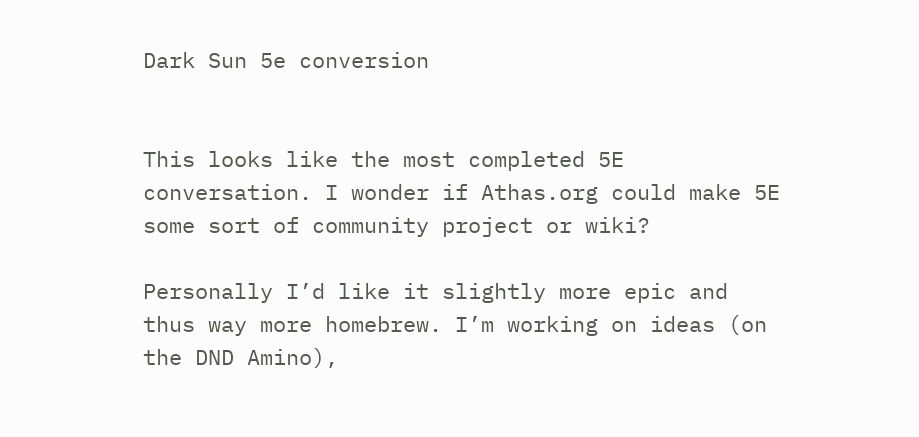Dark Sun 5e conversion


This looks like the most completed 5E conversation. I wonder if Athas.org could make 5E some sort of community project or wiki?

Personally I’d like it slightly more epic and thus way more homebrew. I’m working on ideas (on the DND Amino),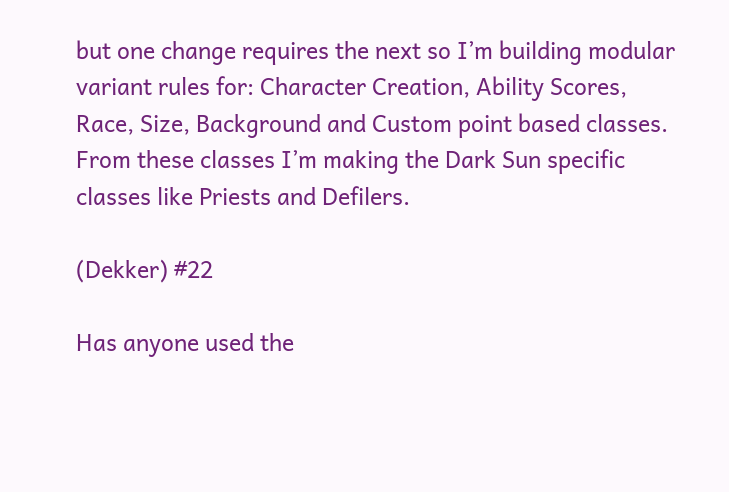but one change requires the next so I’m building modular variant rules for: Character Creation, Ability Scores, Race, Size, Background and Custom point based classes.
From these classes I’m making the Dark Sun specific classes like Priests and Defilers.

(Dekker) #22

Has anyone used the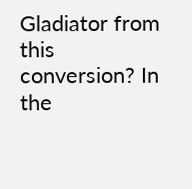Gladiator from this conversion? In the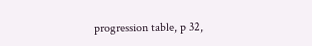progression table, p 32,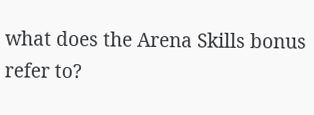what does the Arena Skills bonus refer to?